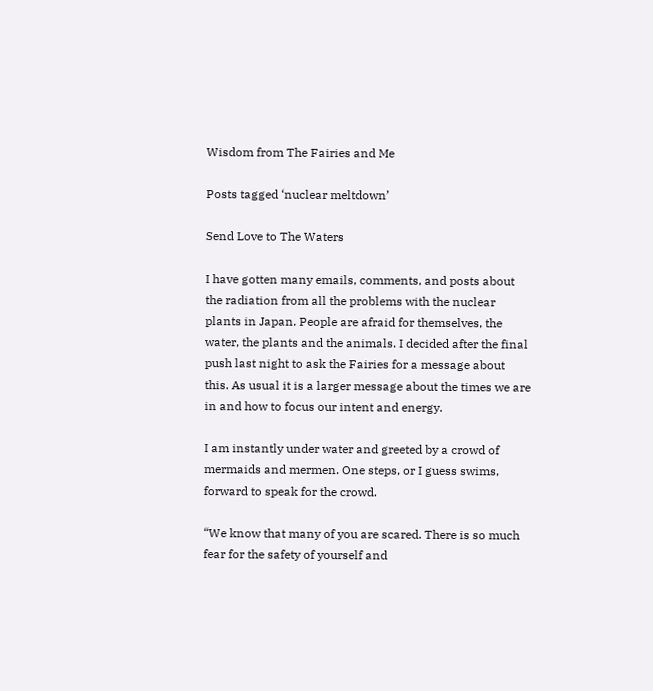Wisdom from The Fairies and Me

Posts tagged ‘nuclear meltdown’

Send Love to The Waters

I have gotten many emails, comments, and posts about the radiation from all the problems with the nuclear plants in Japan. People are afraid for themselves, the water, the plants and the animals. I decided after the final push last night to ask the Fairies for a message about this. As usual it is a larger message about the times we are in and how to focus our intent and energy.

I am instantly under water and greeted by a crowd of mermaids and mermen. One steps, or I guess swims, forward to speak for the crowd.

“We know that many of you are scared. There is so much fear for the safety of yourself and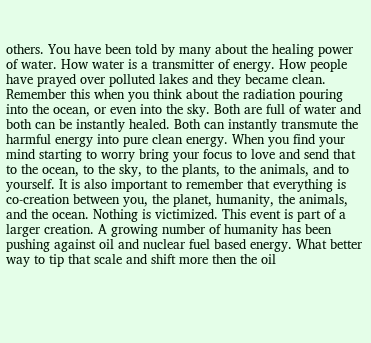others. You have been told by many about the healing power of water. How water is a transmitter of energy. How people have prayed over polluted lakes and they became clean. Remember this when you think about the radiation pouring into the ocean, or even into the sky. Both are full of water and both can be instantly healed. Both can instantly transmute the harmful energy into pure clean energy. When you find your mind starting to worry bring your focus to love and send that to the ocean, to the sky, to the plants, to the animals, and to yourself. It is also important to remember that everything is co-creation between you, the planet, humanity, the animals, and the ocean. Nothing is victimized. This event is part of a larger creation. A growing number of humanity has been pushing against oil and nuclear fuel based energy. What better way to tip that scale and shift more then the oil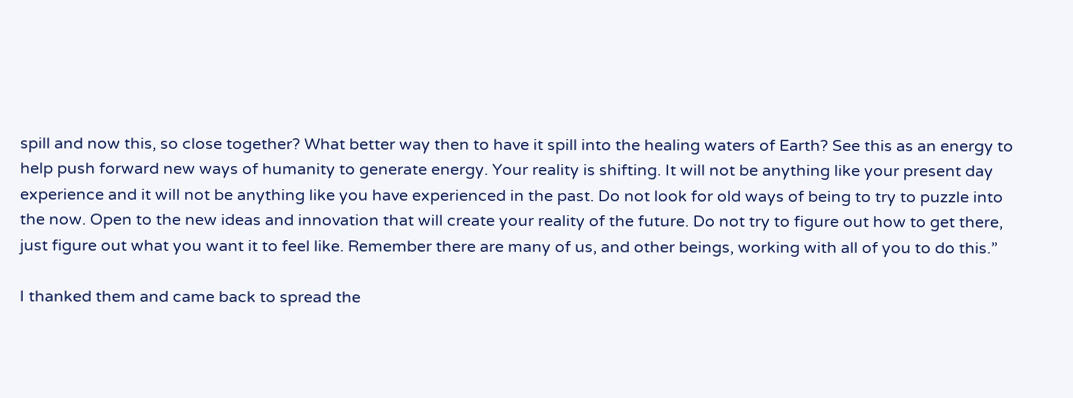spill and now this, so close together? What better way then to have it spill into the healing waters of Earth? See this as an energy to help push forward new ways of humanity to generate energy. Your reality is shifting. It will not be anything like your present day experience and it will not be anything like you have experienced in the past. Do not look for old ways of being to try to puzzle into the now. Open to the new ideas and innovation that will create your reality of the future. Do not try to figure out how to get there, just figure out what you want it to feel like. Remember there are many of us, and other beings, working with all of you to do this.”

I thanked them and came back to spread the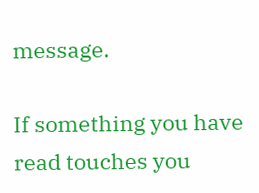message.

If something you have read touches you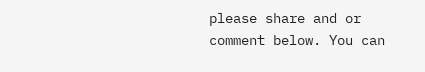please share and or comment below. You can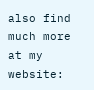also find much more at my website: